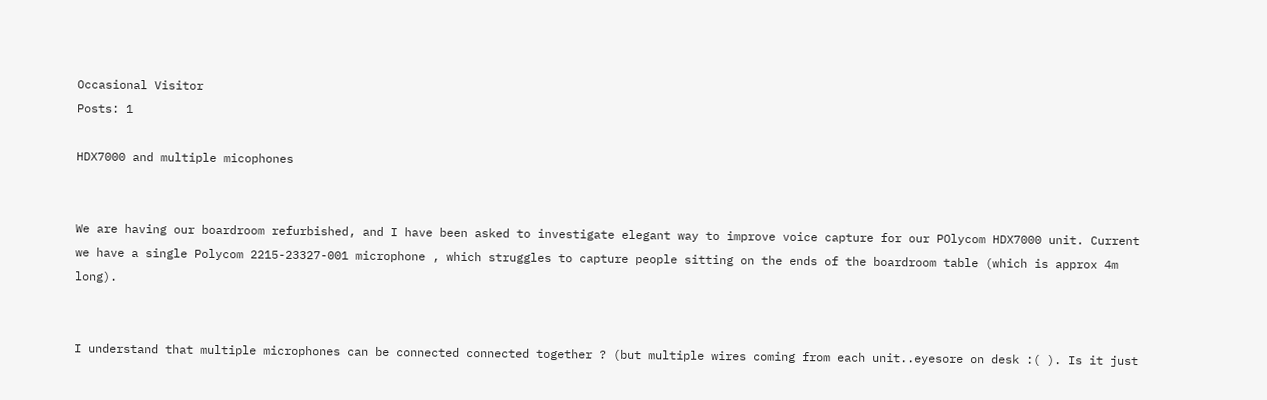Occasional Visitor
Posts: 1

HDX7000 and multiple micophones


We are having our boardroom refurbished, and I have been asked to investigate elegant way to improve voice capture for our POlycom HDX7000 unit. Current we have a single Polycom 2215-23327-001 microphone , which struggles to capture people sitting on the ends of the boardroom table (which is approx 4m long).


I understand that multiple microphones can be connected connected together ? (but multiple wires coming from each unit..eyesore on desk :( ). Is it just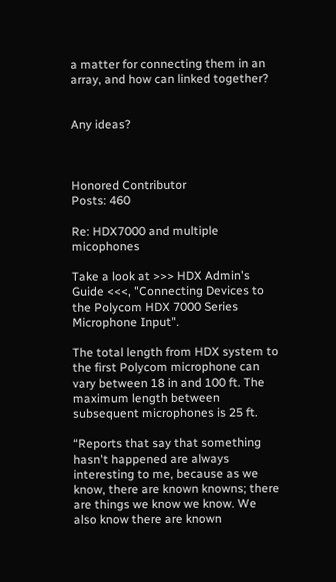a matter for connecting them in an array, and how can linked together?


Any ideas?



Honored Contributor
Posts: 460

Re: HDX7000 and multiple micophones

Take a look at >>> HDX Admin's Guide <<<, "Connecting Devices to the Polycom HDX 7000 Series Microphone Input".

The total length from HDX system to the first Polycom microphone can vary between 18 in and 100 ft. The maximum length between subsequent microphones is 25 ft.

“Reports that say that something hasn't happened are always interesting to me, because as we know, there are known knowns; there are things we know we know. We also know there are known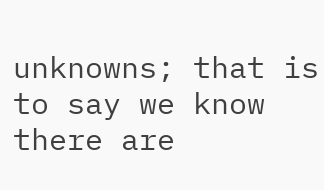unknowns; that is to say we know there are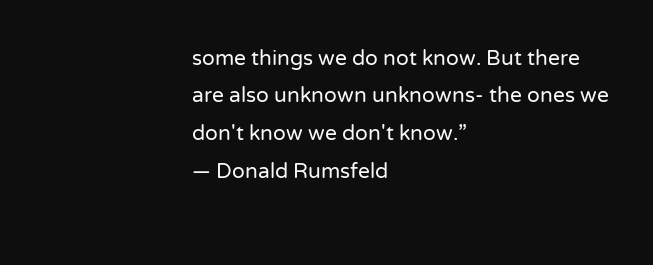some things we do not know. But there are also unknown unknowns- the ones we don't know we don't know.”
― Donald Rumsfeld